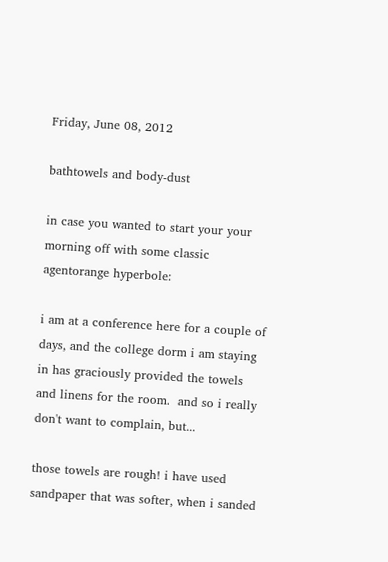Friday, June 08, 2012

bathtowels and body-dust

in case you wanted to start your your morning off with some classic agentorange hyperbole:

i am at a conference here for a couple of days, and the college dorm i am staying in has graciously provided the towels and linens for the room.  and so i really don't want to complain, but...

those towels are rough! i have used sandpaper that was softer, when i sanded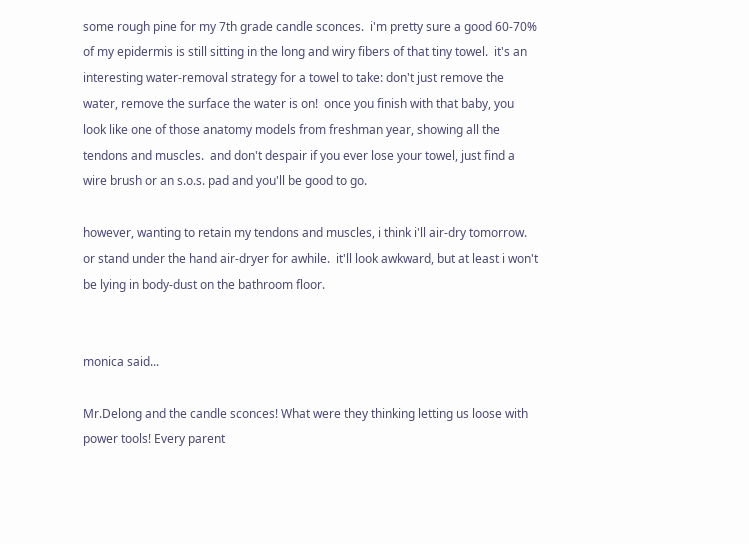some rough pine for my 7th grade candle sconces.  i'm pretty sure a good 60-70% of my epidermis is still sitting in the long and wiry fibers of that tiny towel.  it's an interesting water-removal strategy for a towel to take: don't just remove the water, remove the surface the water is on!  once you finish with that baby, you look like one of those anatomy models from freshman year, showing all the tendons and muscles.  and don't despair if you ever lose your towel, just find a wire brush or an s.o.s. pad and you'll be good to go.

however, wanting to retain my tendons and muscles, i think i'll air-dry tomorrow.  or stand under the hand air-dryer for awhile.  it'll look awkward, but at least i won't be lying in body-dust on the bathroom floor.


monica said...

Mr.Delong and the candle sconces! What were they thinking letting us loose with power tools! Every parent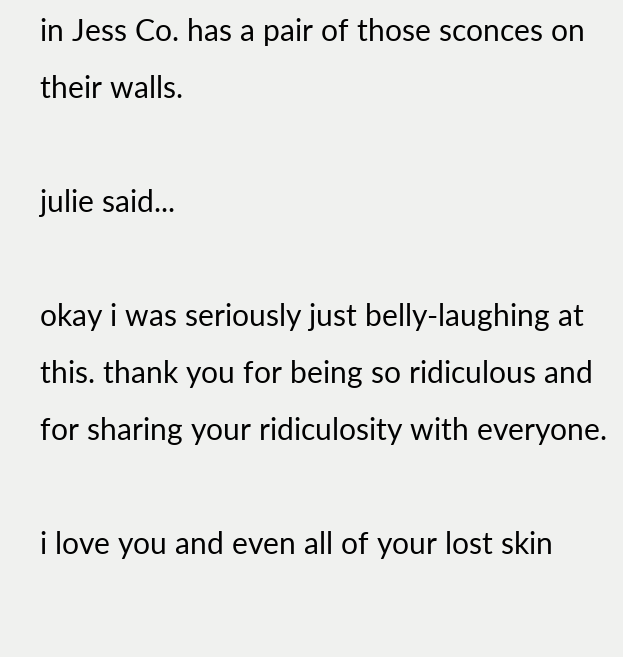in Jess Co. has a pair of those sconces on their walls.

julie said...

okay i was seriously just belly-laughing at this. thank you for being so ridiculous and for sharing your ridiculosity with everyone.

i love you and even all of your lost skin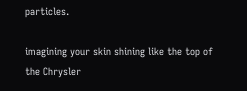particles.

imagining your skin shining like the top of the Chrysler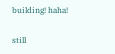building! haha!

still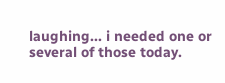laughing... i needed one or several of those today.